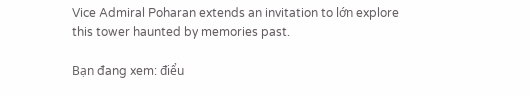Vice Admiral Poharan extends an invitation to lớn explore this tower haunted by memories past.

Bạn đang xem: điểu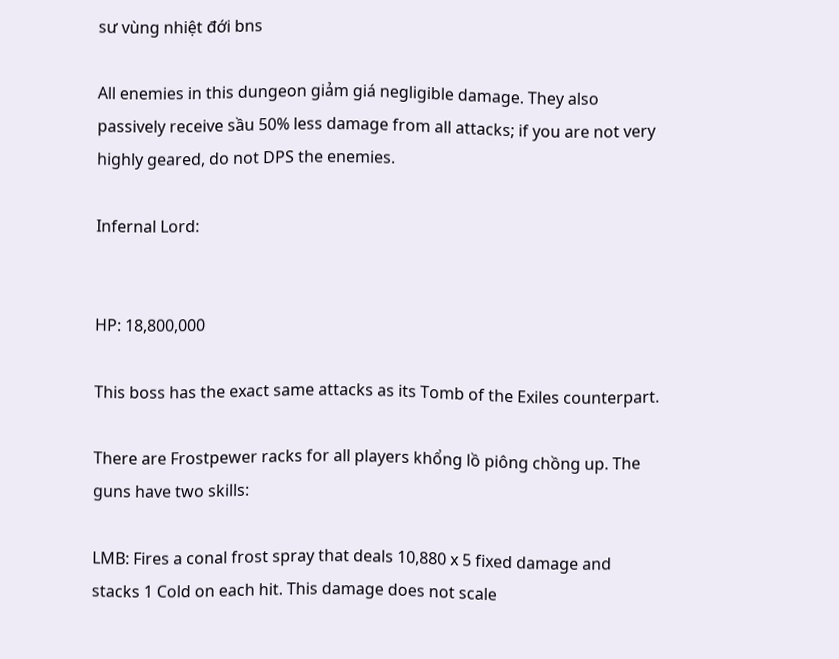sư vùng nhiệt đới bns

All enemies in this dungeon giảm giá negligible damage. They also passively receive sầu 50% less damage from all attacks; if you are not very highly geared, do not DPS the enemies.

Infernal Lord:


HP: 18,800,000

This boss has the exact same attacks as its Tomb of the Exiles counterpart.

There are Frostpewer racks for all players khổng lồ piông chồng up. The guns have two skills:

LMB: Fires a conal frost spray that deals 10,880 x 5 fixed damage and stacks 1 Cold on each hit. This damage does not scale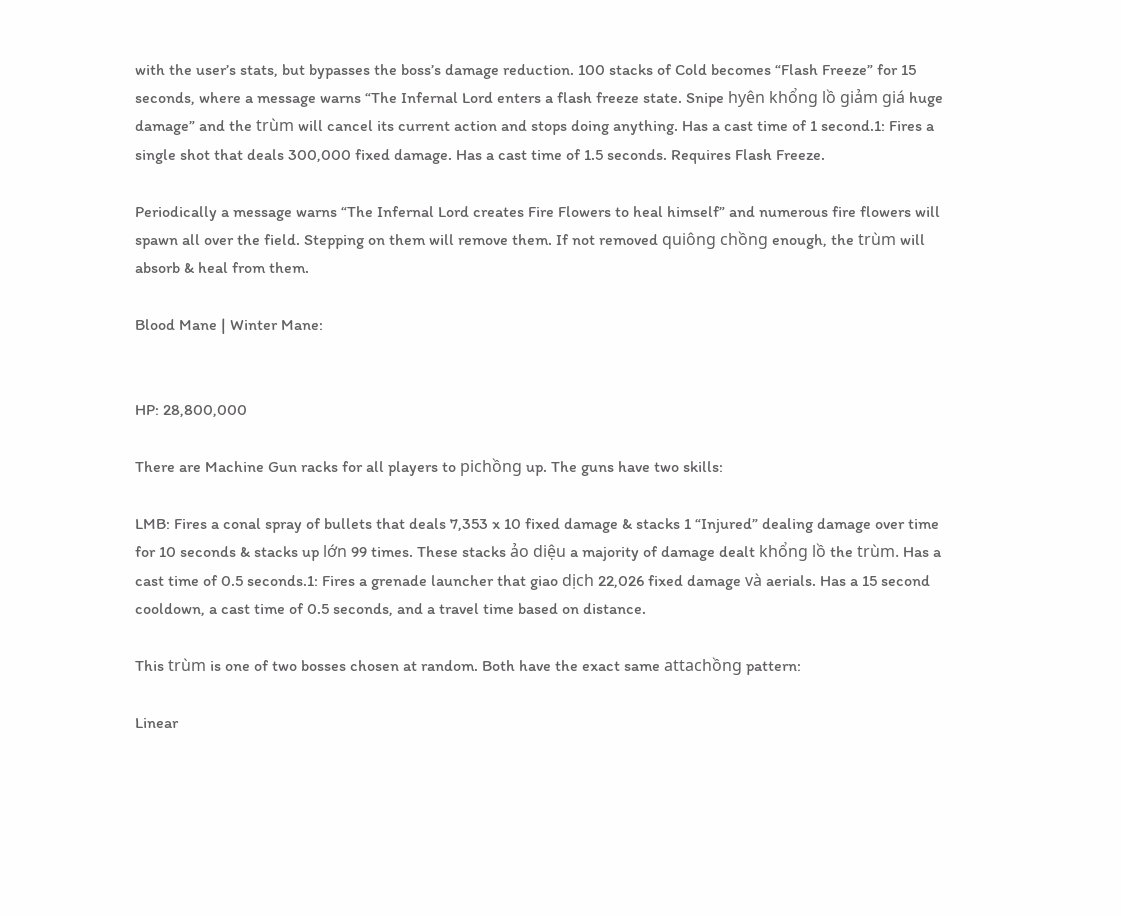with the user’s stats, but bypasses the boss’s damage reduction. 100 stacks of Cold becomes “Flash Freeze” for 15 seconds, where a message warns “The Infernal Lord enters a flash freeze state. Snipe hyên khổng lồ giảm giá huge damage” and the trùm will cancel its current action and stops doing anything. Has a cast time of 1 second.1: Fires a single shot that deals 300,000 fixed damage. Has a cast time of 1.5 seconds. Requires Flash Freeze.

Periodically a message warns “The Infernal Lord creates Fire Flowers to heal himself” and numerous fire flowers will spawn all over the field. Stepping on them will remove them. If not removed quiông chồng enough, the trùm will absorb & heal from them.

Blood Mane | Winter Mane:


HP: 28,800,000

There are Machine Gun racks for all players to pichồng up. The guns have two skills:

LMB: Fires a conal spray of bullets that deals 7,353 x 10 fixed damage & stacks 1 “Injured” dealing damage over time for 10 seconds & stacks up lớn 99 times. These stacks ảo diệu a majority of damage dealt khổng lồ the trùm. Has a cast time of 0.5 seconds.1: Fires a grenade launcher that giao dịch 22,026 fixed damage và aerials. Has a 15 second cooldown, a cast time of 0.5 seconds, and a travel time based on distance.

This trùm is one of two bosses chosen at random. Both have the exact same attachồng pattern:

Linear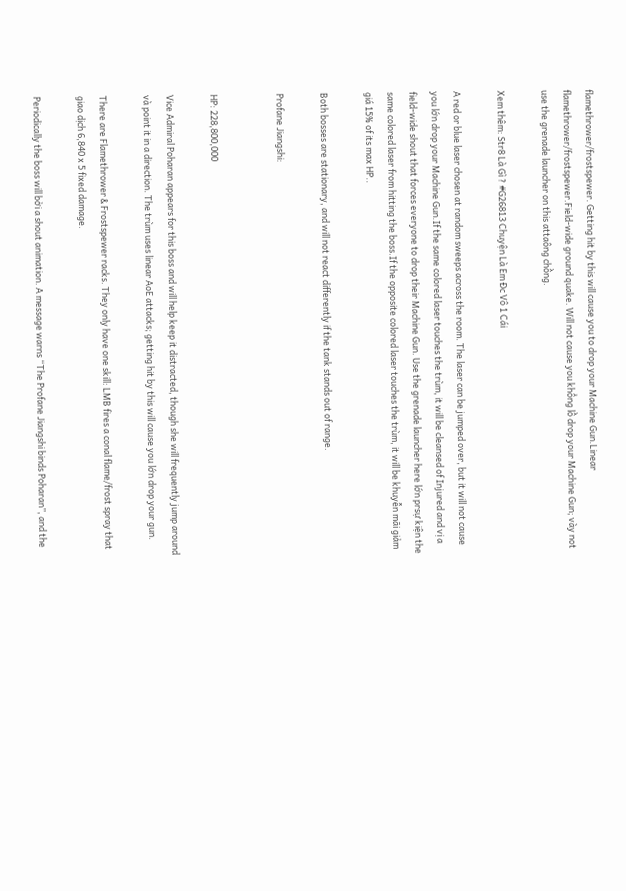flamethrower/frostspewer. Getting hit by this will cause you to drop your Machine Gun.Linear flamethrower/frostspewer.Field-wide ground quake. Will not cause you khổng lồ drop your Machine Gun; vày not use the grenade launcher on this attaông chồng.

Xem thêm: Str8 Là Gì ? #G26813 Chuyện Là Em Đc Vô 1 Cái

A red or blue laser chosen at random sweeps across the room. The laser can be jumped over, but it will not cause you lớn drop your Machine Gun.If the same colored laser touches the trùm, it will be cleansed of Injured and vị a field-wide shout that forces everyone to drop their Machine Gun. Use the grenade launcher here lớn prsự kiện the same colored laser from hitting the boss.If the opposite colored laser touches the trùm, it will be khuyễn mãi giảm giá 15% of its max HP..

Both bosses are stationary, and will not react differently if the tank stands out of range.

Profane Jiangshi:


HP: 228,800,000

Vice Admiral Poharan appears for this boss and will help keep it distracted, though she will frequently jump around và point it in a direction. The trùm uses linear AoE attacks; getting hit by this will cause you lớn drop your gun.

There are Flamethrower & Frostspewer racks. They only have one skill: LMB fires a conal flame/frost spray that giao dịch 6,840 x 5 fixed damage.

Periodically the boss will bởi a shout animation. A message warns “The Profane Jiangshi binds Poharan”, and the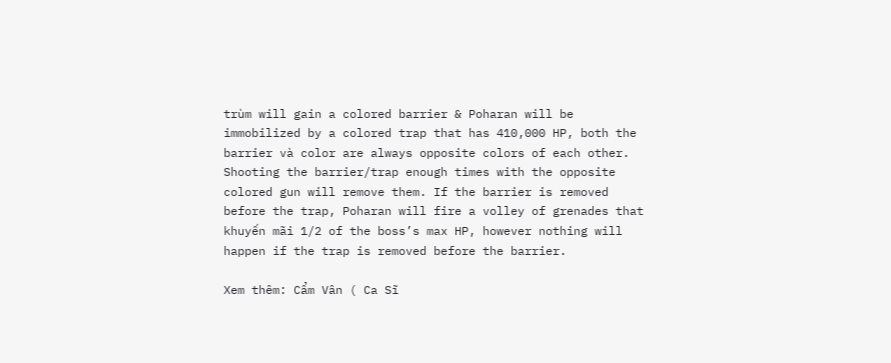trùm will gain a colored barrier & Poharan will be immobilized by a colored trap that has 410,000 HP, both the barrier và color are always opposite colors of each other. Shooting the barrier/trap enough times with the opposite colored gun will remove them. If the barrier is removed before the trap, Poharan will fire a volley of grenades that khuyến mãi 1/2 of the boss’s max HP, however nothing will happen if the trap is removed before the barrier.

Xem thêm: Cẩm Vân ( Ca Sĩ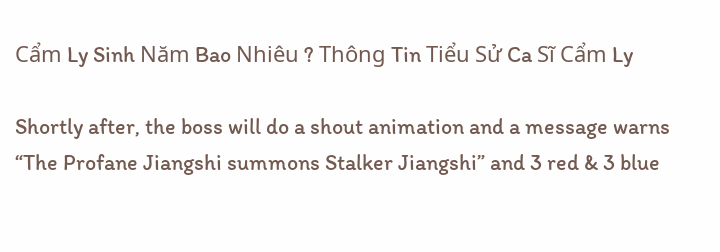Cẩm Ly Sinh Năm Bao Nhiêu ? Thông Tin Tiểu Sử Ca Sĩ Cẩm Ly

Shortly after, the boss will do a shout animation and a message warns “The Profane Jiangshi summons Stalker Jiangshi” and 3 red & 3 blue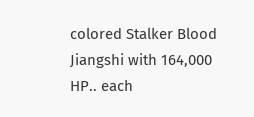colored Stalker Blood Jiangshi with 164,000 HP.. each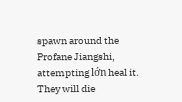spawn around the Profane Jiangshi, attempting lớn heal it. They will die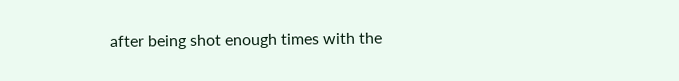after being shot enough times with the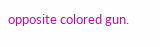opposite colored gun.